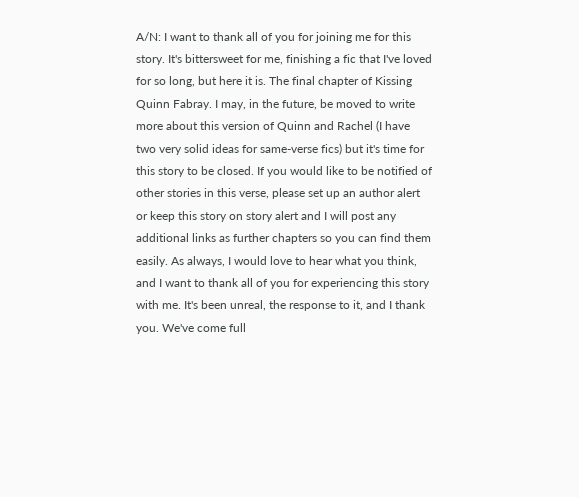A/N: I want to thank all of you for joining me for this story. It's bittersweet for me, finishing a fic that I've loved for so long, but here it is. The final chapter of Kissing Quinn Fabray. I may, in the future, be moved to write more about this version of Quinn and Rachel (I have two very solid ideas for same-verse fics) but it's time for this story to be closed. If you would like to be notified of other stories in this verse, please set up an author alert or keep this story on story alert and I will post any additional links as further chapters so you can find them easily. As always, I would love to hear what you think, and I want to thank all of you for experiencing this story with me. It's been unreal, the response to it, and I thank you. We've come full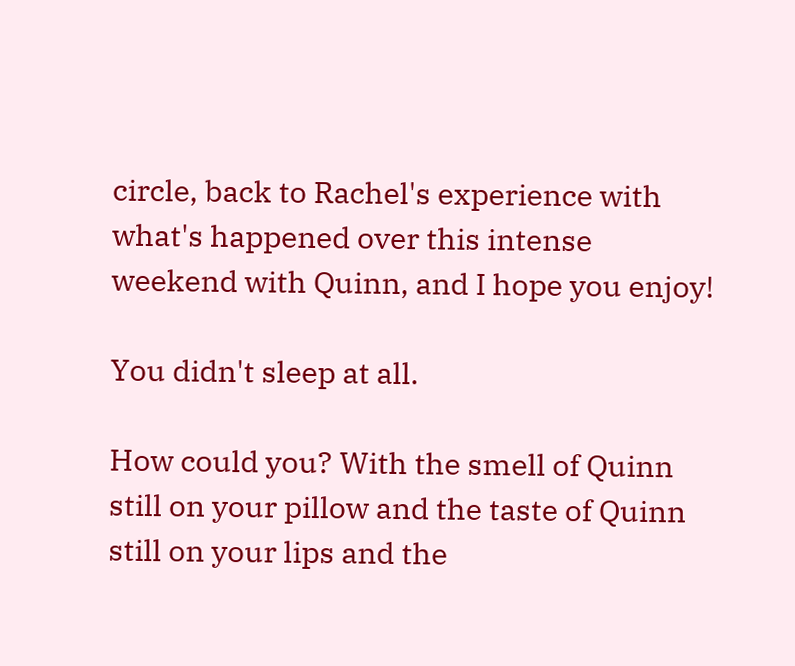circle, back to Rachel's experience with what's happened over this intense weekend with Quinn, and I hope you enjoy!

You didn't sleep at all.

How could you? With the smell of Quinn still on your pillow and the taste of Quinn still on your lips and the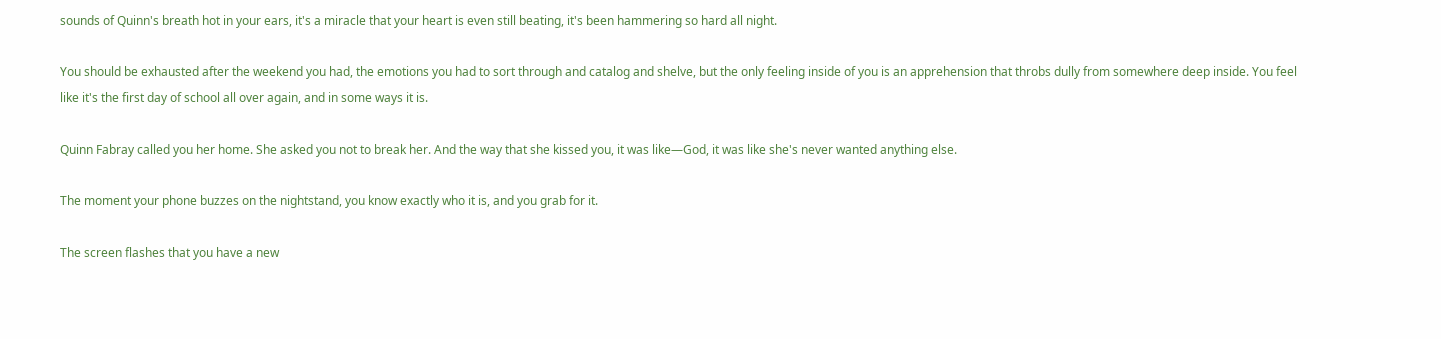sounds of Quinn's breath hot in your ears, it's a miracle that your heart is even still beating, it's been hammering so hard all night.

You should be exhausted after the weekend you had, the emotions you had to sort through and catalog and shelve, but the only feeling inside of you is an apprehension that throbs dully from somewhere deep inside. You feel like it's the first day of school all over again, and in some ways it is.

Quinn Fabray called you her home. She asked you not to break her. And the way that she kissed you, it was like—God, it was like she's never wanted anything else.

The moment your phone buzzes on the nightstand, you know exactly who it is, and you grab for it.

The screen flashes that you have a new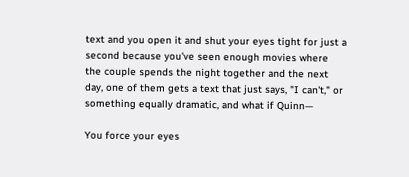text and you open it and shut your eyes tight for just a second because you've seen enough movies where the couple spends the night together and the next day, one of them gets a text that just says, "I can't," or something equally dramatic, and what if Quinn—

You force your eyes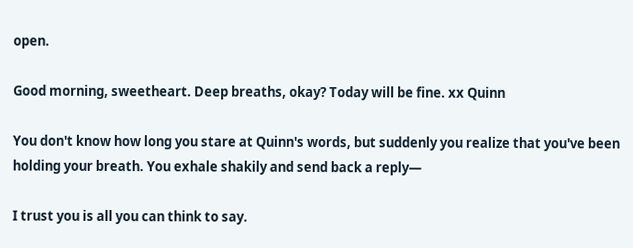open.

Good morning, sweetheart. Deep breaths, okay? Today will be fine. xx Quinn

You don't know how long you stare at Quinn's words, but suddenly you realize that you've been holding your breath. You exhale shakily and send back a reply—

I trust you is all you can think to say.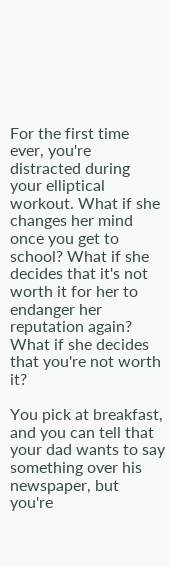For the first time ever, you're distracted during your elliptical workout. What if she changes her mind once you get to school? What if she decides that it's not worth it for her to endanger her reputation again? What if she decides that you're not worth it?

You pick at breakfast, and you can tell that your dad wants to say something over his newspaper, but you're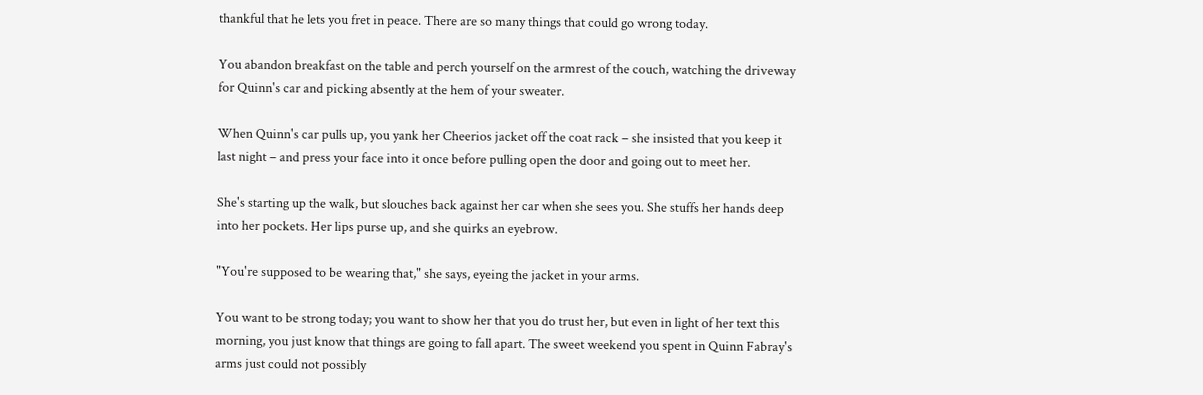thankful that he lets you fret in peace. There are so many things that could go wrong today.

You abandon breakfast on the table and perch yourself on the armrest of the couch, watching the driveway for Quinn's car and picking absently at the hem of your sweater.

When Quinn's car pulls up, you yank her Cheerios jacket off the coat rack – she insisted that you keep it last night – and press your face into it once before pulling open the door and going out to meet her.

She's starting up the walk, but slouches back against her car when she sees you. She stuffs her hands deep into her pockets. Her lips purse up, and she quirks an eyebrow.

"You're supposed to be wearing that," she says, eyeing the jacket in your arms.

You want to be strong today; you want to show her that you do trust her, but even in light of her text this morning, you just know that things are going to fall apart. The sweet weekend you spent in Quinn Fabray's arms just could not possibly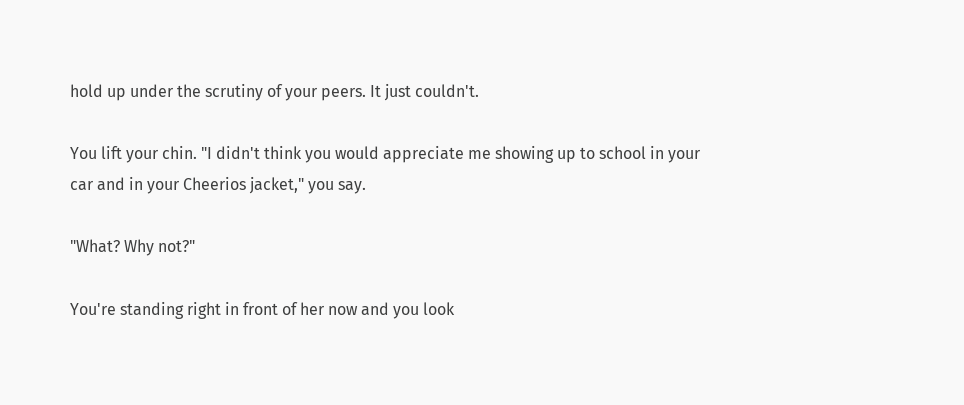hold up under the scrutiny of your peers. It just couldn't.

You lift your chin. "I didn't think you would appreciate me showing up to school in your car and in your Cheerios jacket," you say.

"What? Why not?"

You're standing right in front of her now and you look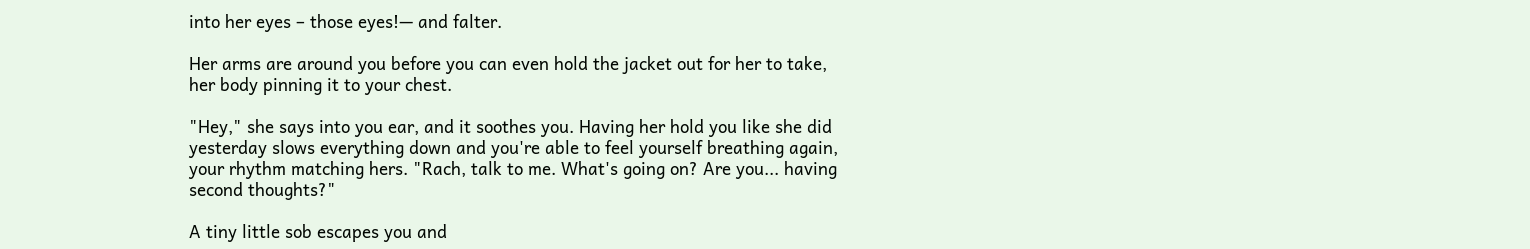into her eyes – those eyes!— and falter.

Her arms are around you before you can even hold the jacket out for her to take, her body pinning it to your chest.

"Hey," she says into you ear, and it soothes you. Having her hold you like she did yesterday slows everything down and you're able to feel yourself breathing again, your rhythm matching hers. "Rach, talk to me. What's going on? Are you... having second thoughts?"

A tiny little sob escapes you and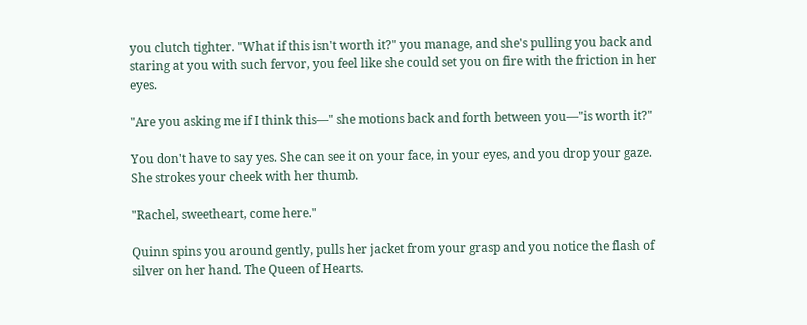you clutch tighter. "What if this isn't worth it?" you manage, and she's pulling you back and staring at you with such fervor, you feel like she could set you on fire with the friction in her eyes.

"Are you asking me if I think this—" she motions back and forth between you—"is worth it?"

You don't have to say yes. She can see it on your face, in your eyes, and you drop your gaze. She strokes your cheek with her thumb.

"Rachel, sweetheart, come here."

Quinn spins you around gently, pulls her jacket from your grasp and you notice the flash of silver on her hand. The Queen of Hearts.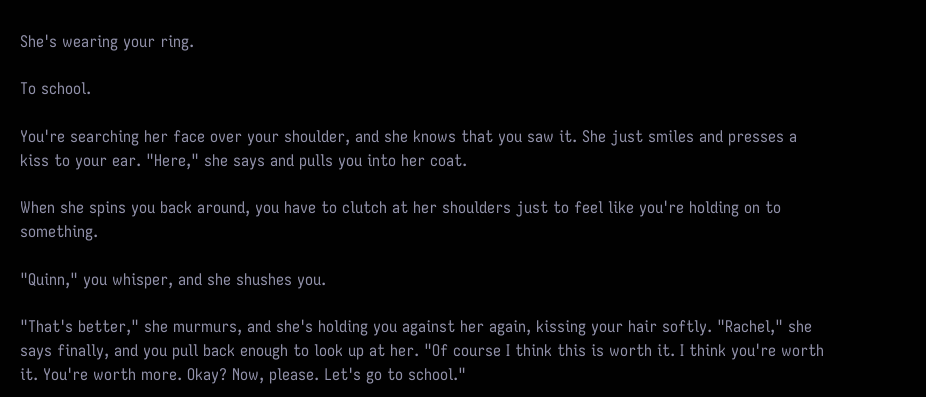She's wearing your ring.

To school.

You're searching her face over your shoulder, and she knows that you saw it. She just smiles and presses a kiss to your ear. "Here," she says and pulls you into her coat.

When she spins you back around, you have to clutch at her shoulders just to feel like you're holding on to something.

"Quinn," you whisper, and she shushes you.

"That's better," she murmurs, and she's holding you against her again, kissing your hair softly. "Rachel," she says finally, and you pull back enough to look up at her. "Of course I think this is worth it. I think you're worth it. You're worth more. Okay? Now, please. Let's go to school."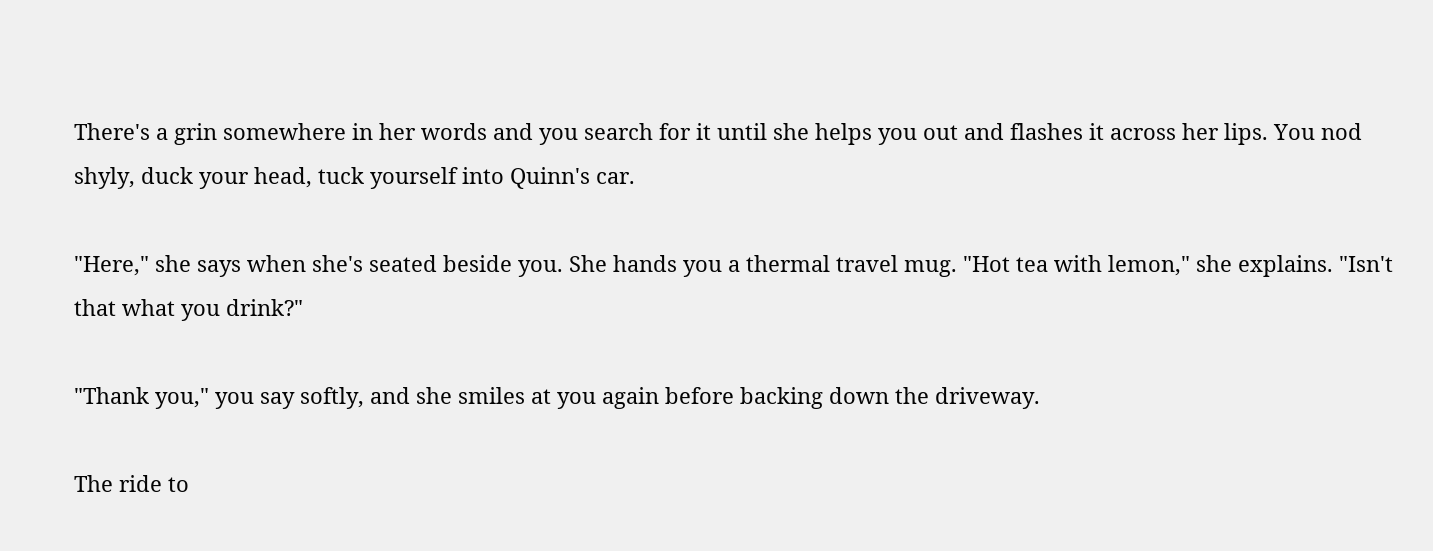There's a grin somewhere in her words and you search for it until she helps you out and flashes it across her lips. You nod shyly, duck your head, tuck yourself into Quinn's car.

"Here," she says when she's seated beside you. She hands you a thermal travel mug. "Hot tea with lemon," she explains. "Isn't that what you drink?"

"Thank you," you say softly, and she smiles at you again before backing down the driveway.

The ride to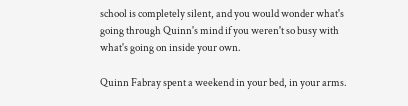school is completely silent, and you would wonder what's going through Quinn's mind if you weren't so busy with what's going on inside your own.

Quinn Fabray spent a weekend in your bed, in your arms.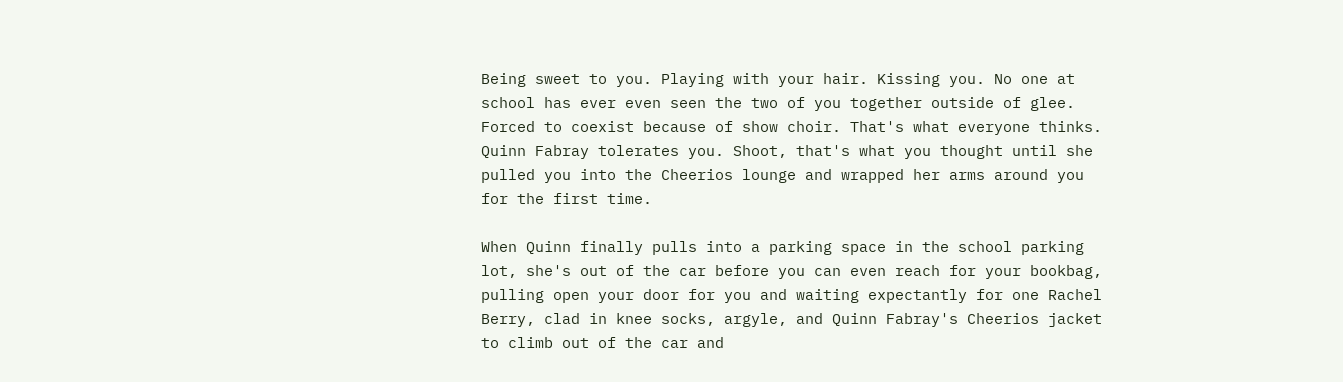Being sweet to you. Playing with your hair. Kissing you. No one at school has ever even seen the two of you together outside of glee. Forced to coexist because of show choir. That's what everyone thinks. Quinn Fabray tolerates you. Shoot, that's what you thought until she pulled you into the Cheerios lounge and wrapped her arms around you for the first time.

When Quinn finally pulls into a parking space in the school parking lot, she's out of the car before you can even reach for your bookbag, pulling open your door for you and waiting expectantly for one Rachel Berry, clad in knee socks, argyle, and Quinn Fabray's Cheerios jacket to climb out of the car and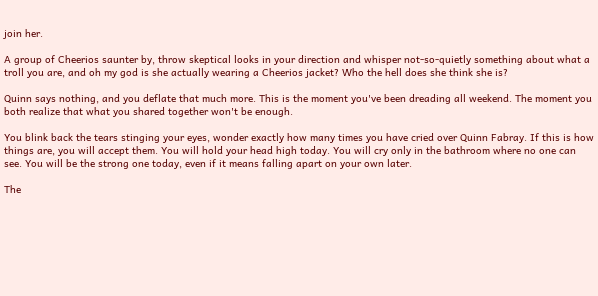join her.

A group of Cheerios saunter by, throw skeptical looks in your direction and whisper not-so-quietly something about what a troll you are, and oh my god is she actually wearing a Cheerios jacket? Who the hell does she think she is?

Quinn says nothing, and you deflate that much more. This is the moment you've been dreading all weekend. The moment you both realize that what you shared together won't be enough.

You blink back the tears stinging your eyes, wonder exactly how many times you have cried over Quinn Fabray. If this is how things are, you will accept them. You will hold your head high today. You will cry only in the bathroom where no one can see. You will be the strong one today, even if it means falling apart on your own later.

The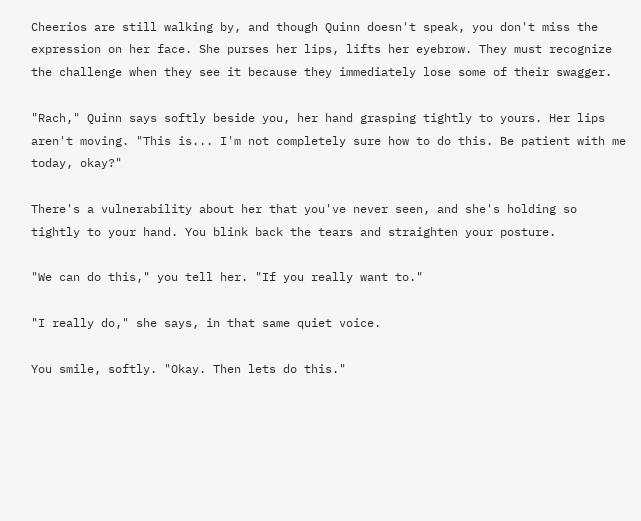Cheerios are still walking by, and though Quinn doesn't speak, you don't miss the expression on her face. She purses her lips, lifts her eyebrow. They must recognize the challenge when they see it because they immediately lose some of their swagger.

"Rach," Quinn says softly beside you, her hand grasping tightly to yours. Her lips aren't moving. "This is... I'm not completely sure how to do this. Be patient with me today, okay?"

There's a vulnerability about her that you've never seen, and she's holding so tightly to your hand. You blink back the tears and straighten your posture.

"We can do this," you tell her. "If you really want to."

"I really do," she says, in that same quiet voice.

You smile, softly. "Okay. Then lets do this."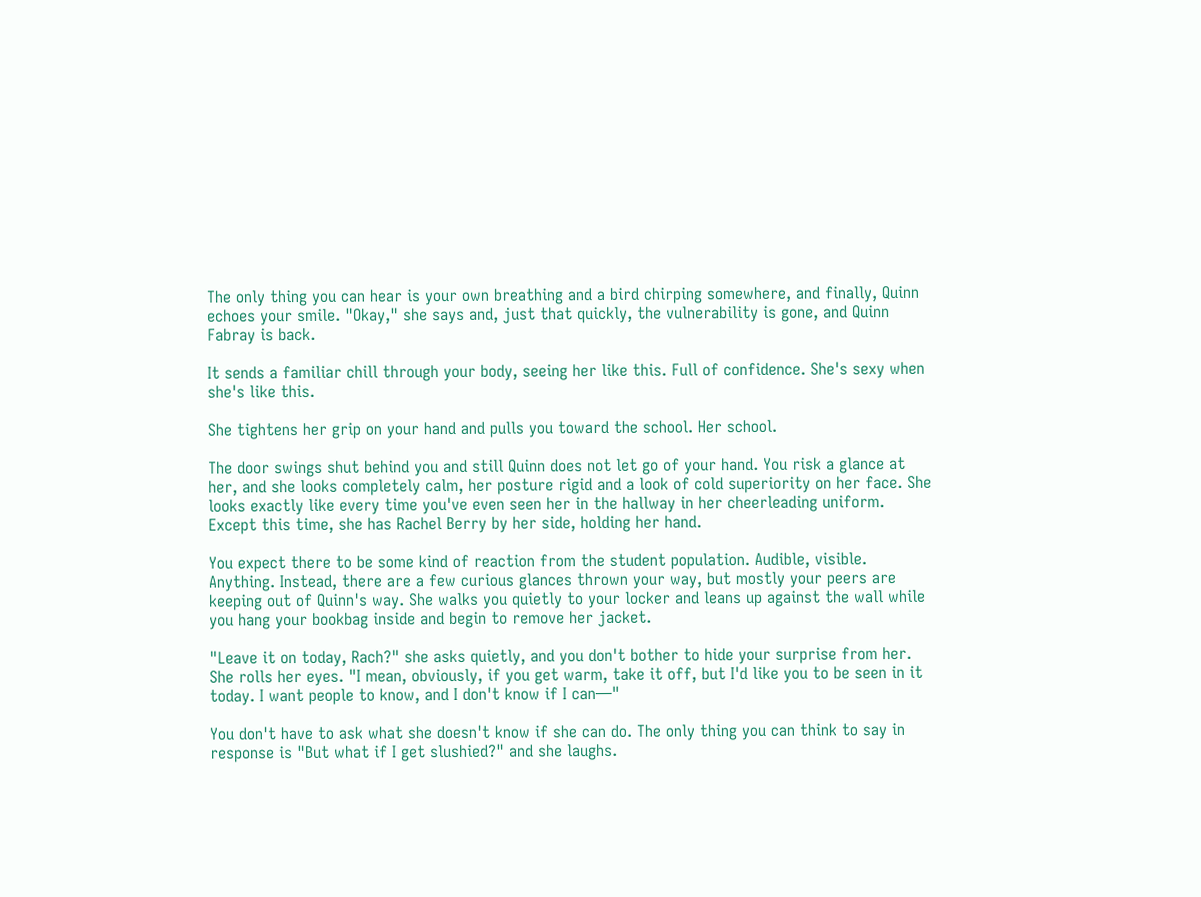The only thing you can hear is your own breathing and a bird chirping somewhere, and finally, Quinn echoes your smile. "Okay," she says and, just that quickly, the vulnerability is gone, and Quinn Fabray is back.

It sends a familiar chill through your body, seeing her like this. Full of confidence. She's sexy when she's like this.

She tightens her grip on your hand and pulls you toward the school. Her school.

The door swings shut behind you and still Quinn does not let go of your hand. You risk a glance at her, and she looks completely calm, her posture rigid and a look of cold superiority on her face. She looks exactly like every time you've even seen her in the hallway in her cheerleading uniform. Except this time, she has Rachel Berry by her side, holding her hand.

You expect there to be some kind of reaction from the student population. Audible, visible. Anything. Instead, there are a few curious glances thrown your way, but mostly your peers are keeping out of Quinn's way. She walks you quietly to your locker and leans up against the wall while you hang your bookbag inside and begin to remove her jacket.

"Leave it on today, Rach?" she asks quietly, and you don't bother to hide your surprise from her. She rolls her eyes. "I mean, obviously, if you get warm, take it off, but I'd like you to be seen in it today. I want people to know, and I don't know if I can—"

You don't have to ask what she doesn't know if she can do. The only thing you can think to say in response is "But what if I get slushied?" and she laughs.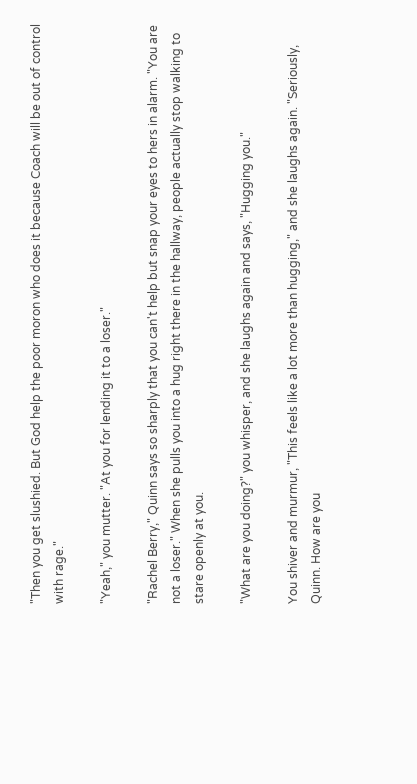"Then you get slushied. But God help the poor moron who does it because Coach will be out of control with rage."

"Yeah," you mutter. "At you for lending it to a loser."

"Rachel Berry," Quinn says so sharply that you can't help but snap your eyes to hers in alarm. "You are not a loser." When she pulls you into a hug right there in the hallway, people actually stop walking to stare openly at you.

"What are you doing?" you whisper, and she laughs again and says, "Hugging you."

You shiver and murmur, "This feels like a lot more than hugging," and she laughs again. "Seriously, Quinn. How are you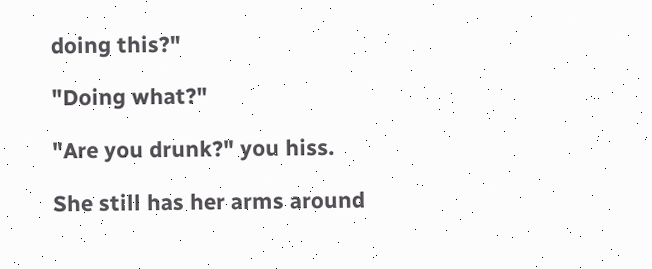doing this?"

"Doing what?"

"Are you drunk?" you hiss.

She still has her arms around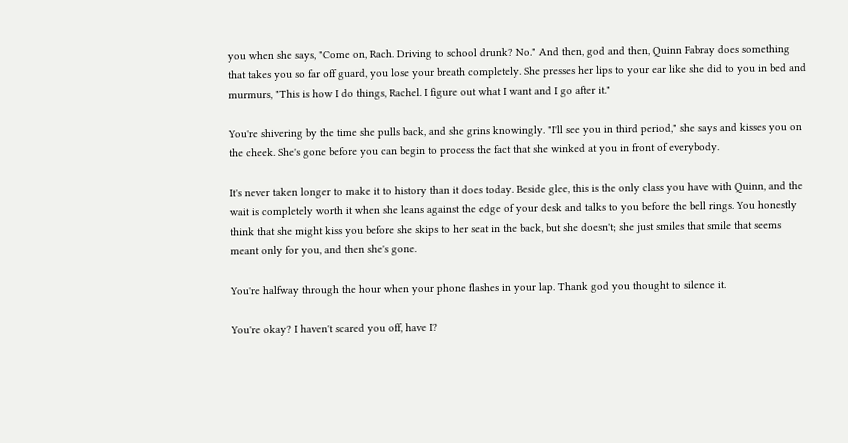you when she says, "Come on, Rach. Driving to school drunk? No." And then, god and then, Quinn Fabray does something that takes you so far off guard, you lose your breath completely. She presses her lips to your ear like she did to you in bed and murmurs, "This is how I do things, Rachel. I figure out what I want and I go after it."

You're shivering by the time she pulls back, and she grins knowingly. "I'll see you in third period," she says and kisses you on the cheek. She's gone before you can begin to process the fact that she winked at you in front of everybody.

It's never taken longer to make it to history than it does today. Beside glee, this is the only class you have with Quinn, and the wait is completely worth it when she leans against the edge of your desk and talks to you before the bell rings. You honestly think that she might kiss you before she skips to her seat in the back, but she doesn't; she just smiles that smile that seems meant only for you, and then she's gone.

You're halfway through the hour when your phone flashes in your lap. Thank god you thought to silence it.

You're okay? I haven't scared you off, have I?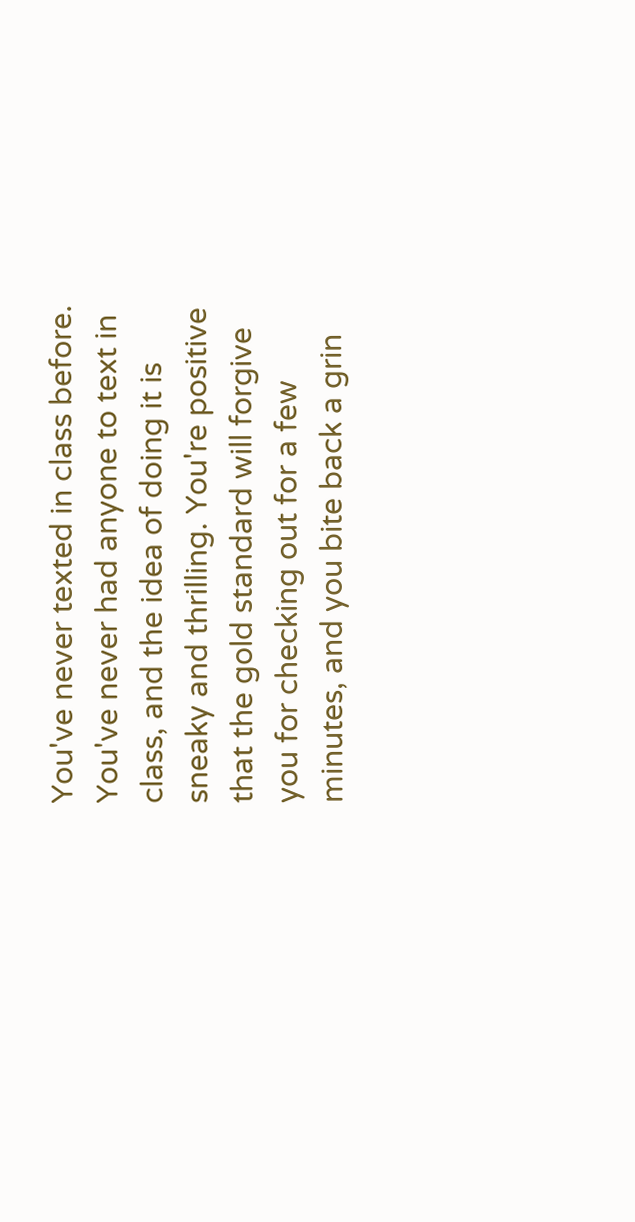You've never texted in class before. You've never had anyone to text in class, and the idea of doing it is sneaky and thrilling. You're positive that the gold standard will forgive you for checking out for a few minutes, and you bite back a grin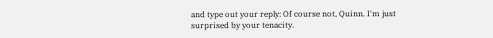and type out your reply: Of course not, Quinn. I'm just surprised by your tenacity.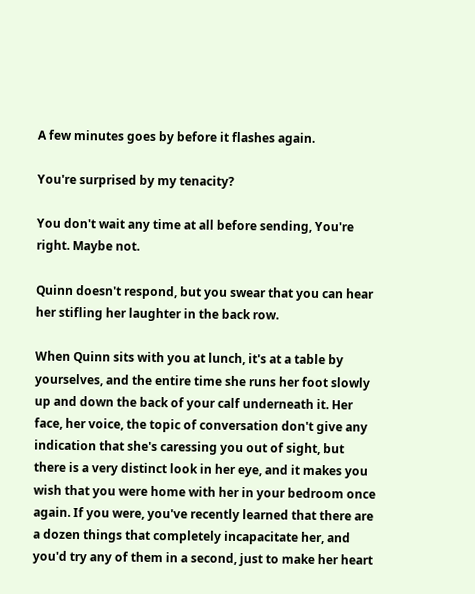A few minutes goes by before it flashes again.

You're surprised by my tenacity?

You don't wait any time at all before sending, You're right. Maybe not.

Quinn doesn't respond, but you swear that you can hear her stifling her laughter in the back row.

When Quinn sits with you at lunch, it's at a table by yourselves, and the entire time she runs her foot slowly up and down the back of your calf underneath it. Her face, her voice, the topic of conversation don't give any indication that she's caressing you out of sight, but there is a very distinct look in her eye, and it makes you wish that you were home with her in your bedroom once again. If you were, you've recently learned that there are a dozen things that completely incapacitate her, and you'd try any of them in a second, just to make her heart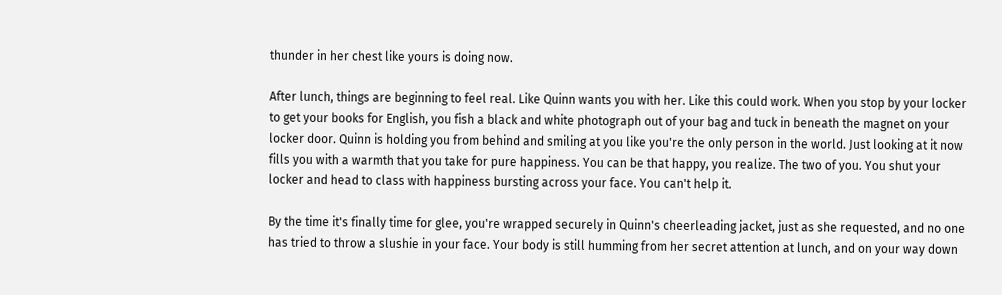thunder in her chest like yours is doing now.

After lunch, things are beginning to feel real. Like Quinn wants you with her. Like this could work. When you stop by your locker to get your books for English, you fish a black and white photograph out of your bag and tuck in beneath the magnet on your locker door. Quinn is holding you from behind and smiling at you like you're the only person in the world. Just looking at it now fills you with a warmth that you take for pure happiness. You can be that happy, you realize. The two of you. You shut your locker and head to class with happiness bursting across your face. You can't help it.

By the time it's finally time for glee, you're wrapped securely in Quinn's cheerleading jacket, just as she requested, and no one has tried to throw a slushie in your face. Your body is still humming from her secret attention at lunch, and on your way down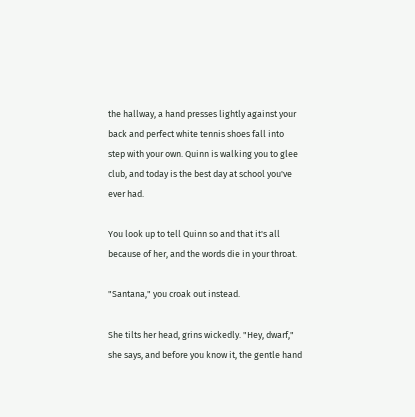the hallway, a hand presses lightly against your back and perfect white tennis shoes fall into step with your own. Quinn is walking you to glee club, and today is the best day at school you've ever had.

You look up to tell Quinn so and that it's all because of her, and the words die in your throat.

"Santana," you croak out instead.

She tilts her head, grins wickedly. "Hey, dwarf," she says, and before you know it, the gentle hand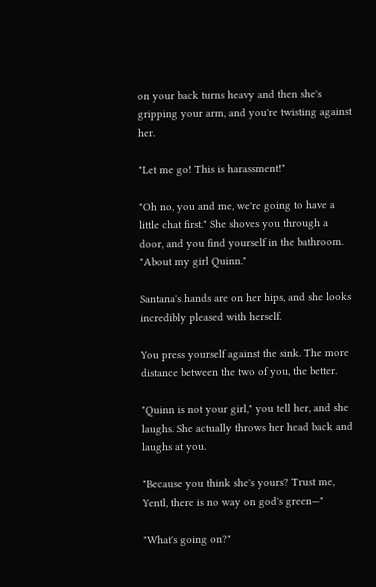on your back turns heavy and then she's gripping your arm, and you're twisting against her.

"Let me go! This is harassment!"

"Oh no, you and me, we're going to have a little chat first." She shoves you through a door, and you find yourself in the bathroom. "About my girl Quinn."

Santana's hands are on her hips, and she looks incredibly pleased with herself.

You press yourself against the sink. The more distance between the two of you, the better.

"Quinn is not your girl," you tell her, and she laughs. She actually throws her head back and laughs at you.

"Because you think she's yours? Trust me, Yentl, there is no way on god's green—"

"What's going on?"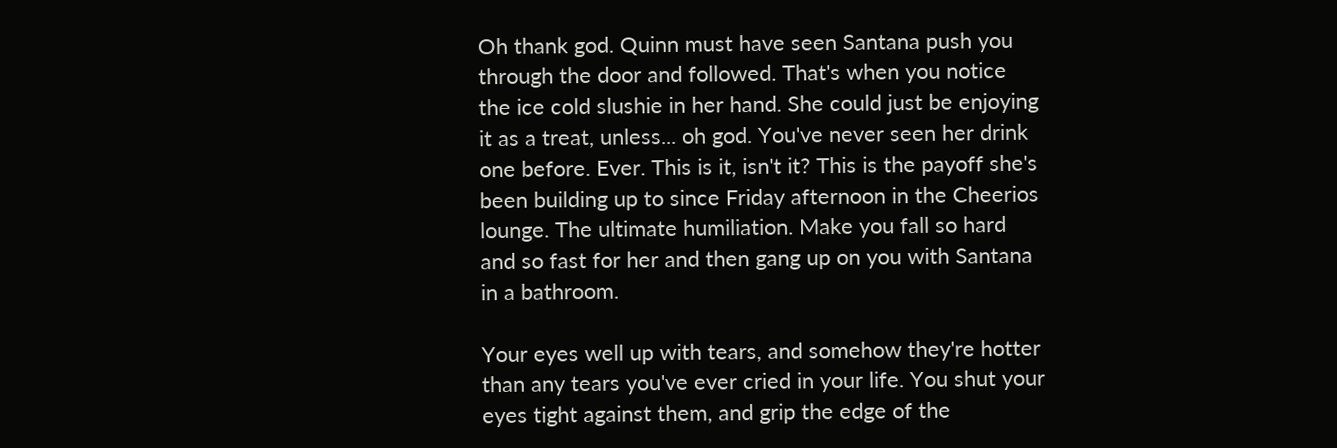Oh thank god. Quinn must have seen Santana push you through the door and followed. That's when you notice the ice cold slushie in her hand. She could just be enjoying it as a treat, unless... oh god. You've never seen her drink one before. Ever. This is it, isn't it? This is the payoff she's been building up to since Friday afternoon in the Cheerios lounge. The ultimate humiliation. Make you fall so hard and so fast for her and then gang up on you with Santana in a bathroom.

Your eyes well up with tears, and somehow they're hotter than any tears you've ever cried in your life. You shut your eyes tight against them, and grip the edge of the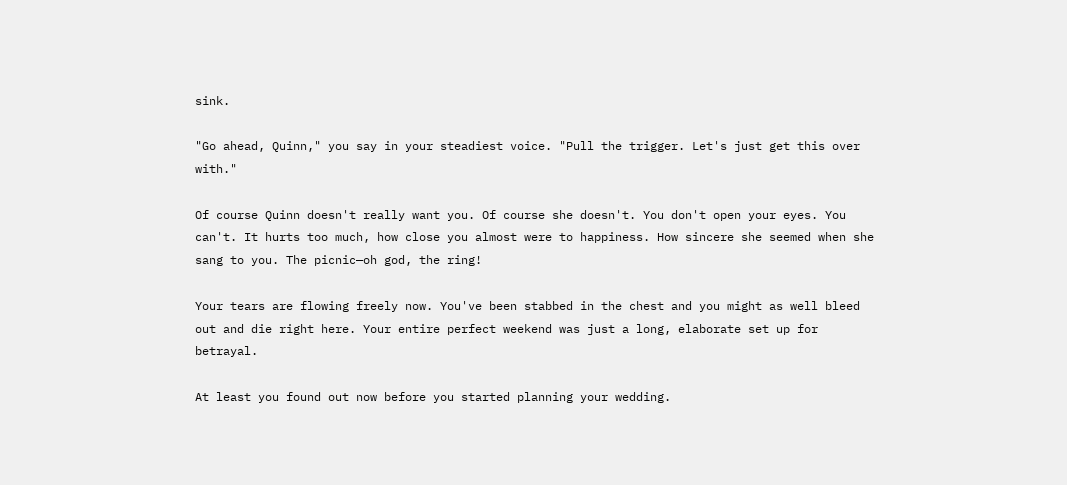sink.

"Go ahead, Quinn," you say in your steadiest voice. "Pull the trigger. Let's just get this over with."

Of course Quinn doesn't really want you. Of course she doesn't. You don't open your eyes. You can't. It hurts too much, how close you almost were to happiness. How sincere she seemed when she sang to you. The picnic—oh god, the ring!

Your tears are flowing freely now. You've been stabbed in the chest and you might as well bleed out and die right here. Your entire perfect weekend was just a long, elaborate set up for betrayal.

At least you found out now before you started planning your wedding.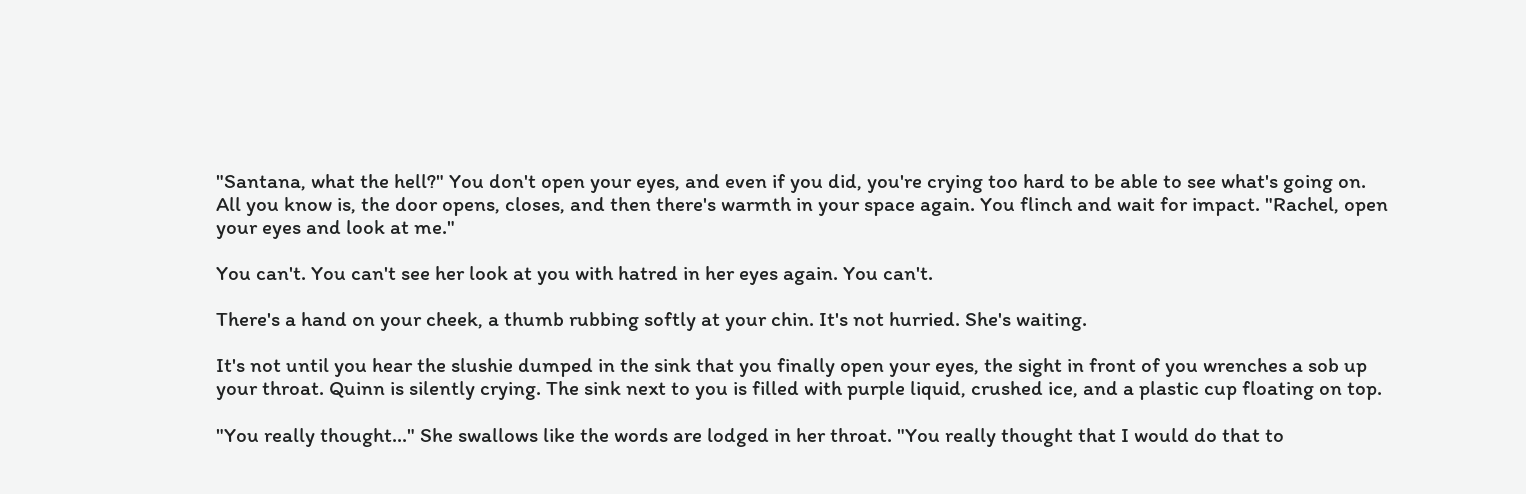"Santana, what the hell?" You don't open your eyes, and even if you did, you're crying too hard to be able to see what's going on. All you know is, the door opens, closes, and then there's warmth in your space again. You flinch and wait for impact. "Rachel, open your eyes and look at me."

You can't. You can't see her look at you with hatred in her eyes again. You can't.

There's a hand on your cheek, a thumb rubbing softly at your chin. It's not hurried. She's waiting.

It's not until you hear the slushie dumped in the sink that you finally open your eyes, the sight in front of you wrenches a sob up your throat. Quinn is silently crying. The sink next to you is filled with purple liquid, crushed ice, and a plastic cup floating on top.

"You really thought..." She swallows like the words are lodged in her throat. "You really thought that I would do that to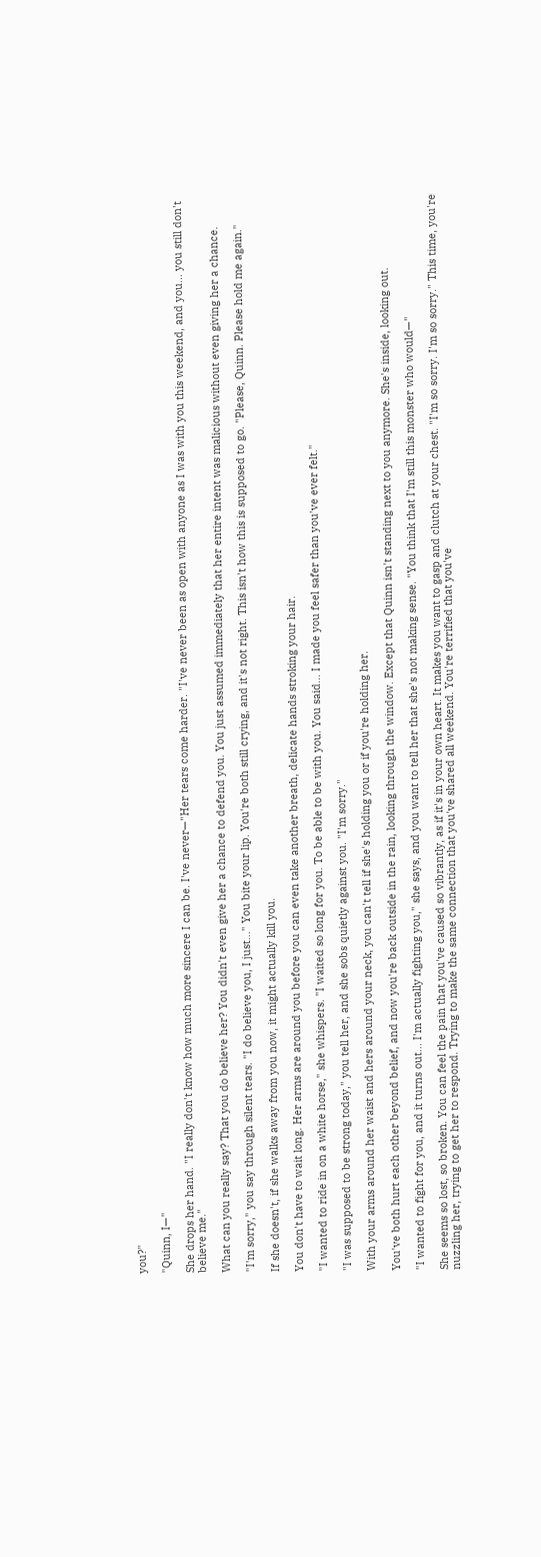you?"

"Quinn, I—"

She drops her hand. "I really don't know how much more sincere I can be. I've never—"Her tears come harder. "I've never been as open with anyone as I was with you this weekend, and you... you still don't believe me."

What can you really say? That you do believe her? You didn't even give her a chance to defend you. You just assumed immediately that her entire intent was malicious without even giving her a chance.

"I'm sorry," you say through silent tears. "I do believe you, I just..." You bite your lip. You're both still crying, and it's not right. This isn't how this is supposed to go. "Please, Quinn. Please hold me again."

If she doesn't, if she walks away from you now, it might actually kill you.

You don't have to wait long. Her arms are around you before you can even take another breath, delicate hands stroking your hair.

"I wanted to ride in on a white horse," she whispers. "I waited so long for you. To be able to be with you. You said... I made you feel safer than you've ever felt."

"I was supposed to be strong today," you tell her, and she sobs quietly against you. "I'm sorry."

With your arms around her waist and hers around your neck, you can't tell if she's holding you or if you're holding her.

You've both hurt each other beyond belief, and now you're back outside in the rain, looking through the window. Except that Quinn isn't standing next to you anymore. She's inside, looking out.

"I wanted to fight for you, and it turns out... I'm actually fighting you," she says, and you want to tell her that she's not making sense. "You think that I'm still this monster who would—"

She seems so lost, so broken. You can feel the pain that you've caused so vibrantly, as if it's in your own heart. It makes you want to gasp and clutch at your chest. "I'm so sorry. I'm so sorry." This time, you're nuzzling her, trying to get her to respond. Trying to make the same connection that you've shared all weekend. You're terrified that you've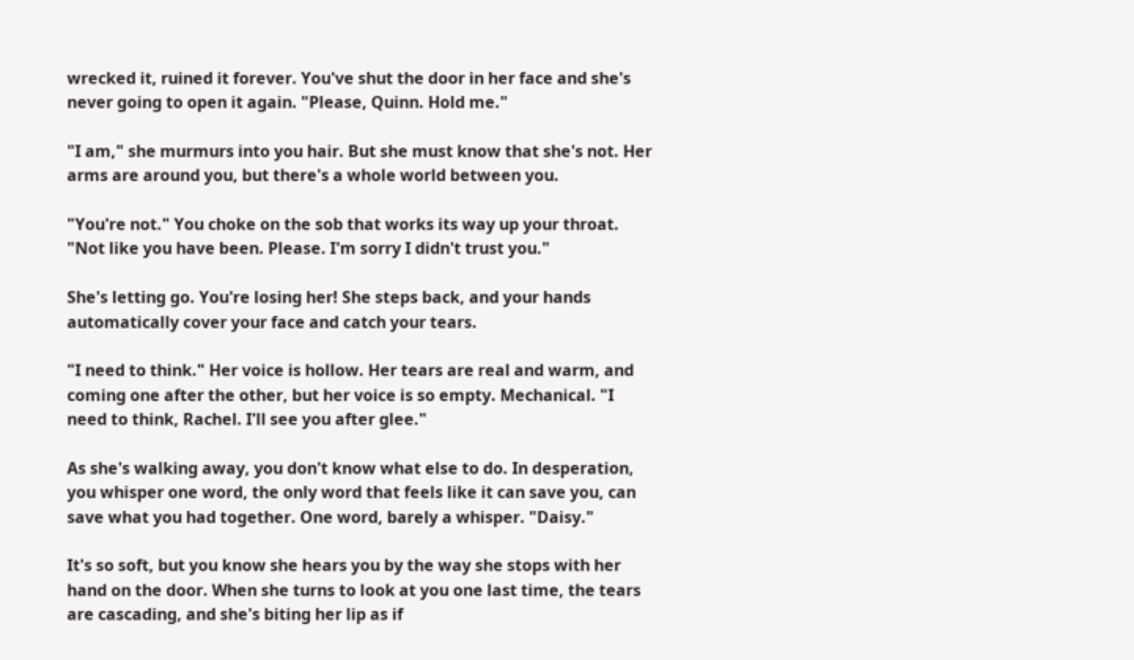wrecked it, ruined it forever. You've shut the door in her face and she's never going to open it again. "Please, Quinn. Hold me."

"I am," she murmurs into you hair. But she must know that she's not. Her arms are around you, but there's a whole world between you.

"You're not." You choke on the sob that works its way up your throat. "Not like you have been. Please. I'm sorry I didn't trust you."

She's letting go. You're losing her! She steps back, and your hands automatically cover your face and catch your tears.

"I need to think." Her voice is hollow. Her tears are real and warm, and coming one after the other, but her voice is so empty. Mechanical. "I need to think, Rachel. I'll see you after glee."

As she's walking away, you don't know what else to do. In desperation, you whisper one word, the only word that feels like it can save you, can save what you had together. One word, barely a whisper. "Daisy."

It's so soft, but you know she hears you by the way she stops with her hand on the door. When she turns to look at you one last time, the tears are cascading, and she's biting her lip as if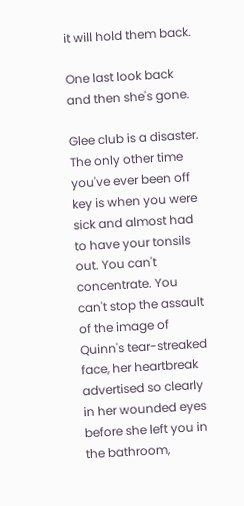it will hold them back.

One last look back and then she's gone.

Glee club is a disaster. The only other time you've ever been off key is when you were sick and almost had to have your tonsils out. You can't concentrate. You can't stop the assault of the image of Quinn's tear-streaked face, her heartbreak advertised so clearly in her wounded eyes before she left you in the bathroom,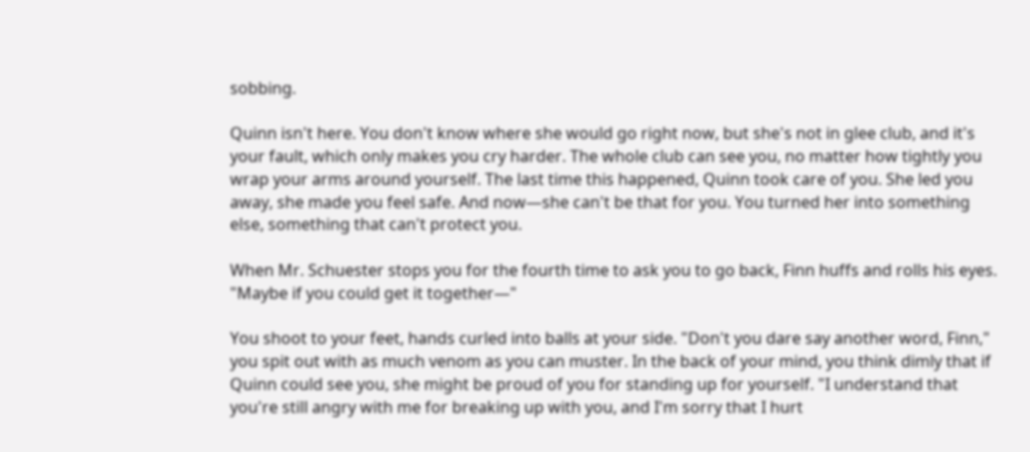sobbing.

Quinn isn't here. You don't know where she would go right now, but she's not in glee club, and it's your fault, which only makes you cry harder. The whole club can see you, no matter how tightly you wrap your arms around yourself. The last time this happened, Quinn took care of you. She led you away, she made you feel safe. And now—she can't be that for you. You turned her into something else, something that can't protect you.

When Mr. Schuester stops you for the fourth time to ask you to go back, Finn huffs and rolls his eyes. "Maybe if you could get it together—"

You shoot to your feet, hands curled into balls at your side. "Don't you dare say another word, Finn," you spit out with as much venom as you can muster. In the back of your mind, you think dimly that if Quinn could see you, she might be proud of you for standing up for yourself. "I understand that you're still angry with me for breaking up with you, and I'm sorry that I hurt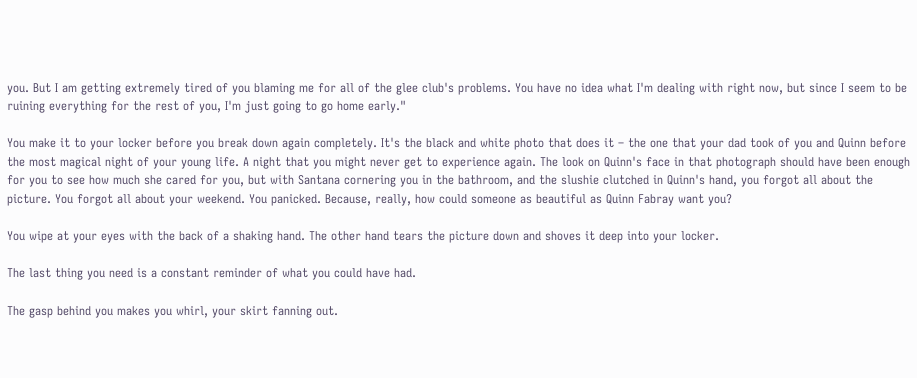you. But I am getting extremely tired of you blaming me for all of the glee club's problems. You have no idea what I'm dealing with right now, but since I seem to be ruining everything for the rest of you, I'm just going to go home early."

You make it to your locker before you break down again completely. It's the black and white photo that does it – the one that your dad took of you and Quinn before the most magical night of your young life. A night that you might never get to experience again. The look on Quinn's face in that photograph should have been enough for you to see how much she cared for you, but with Santana cornering you in the bathroom, and the slushie clutched in Quinn's hand, you forgot all about the picture. You forgot all about your weekend. You panicked. Because, really, how could someone as beautiful as Quinn Fabray want you?

You wipe at your eyes with the back of a shaking hand. The other hand tears the picture down and shoves it deep into your locker.

The last thing you need is a constant reminder of what you could have had.

The gasp behind you makes you whirl, your skirt fanning out.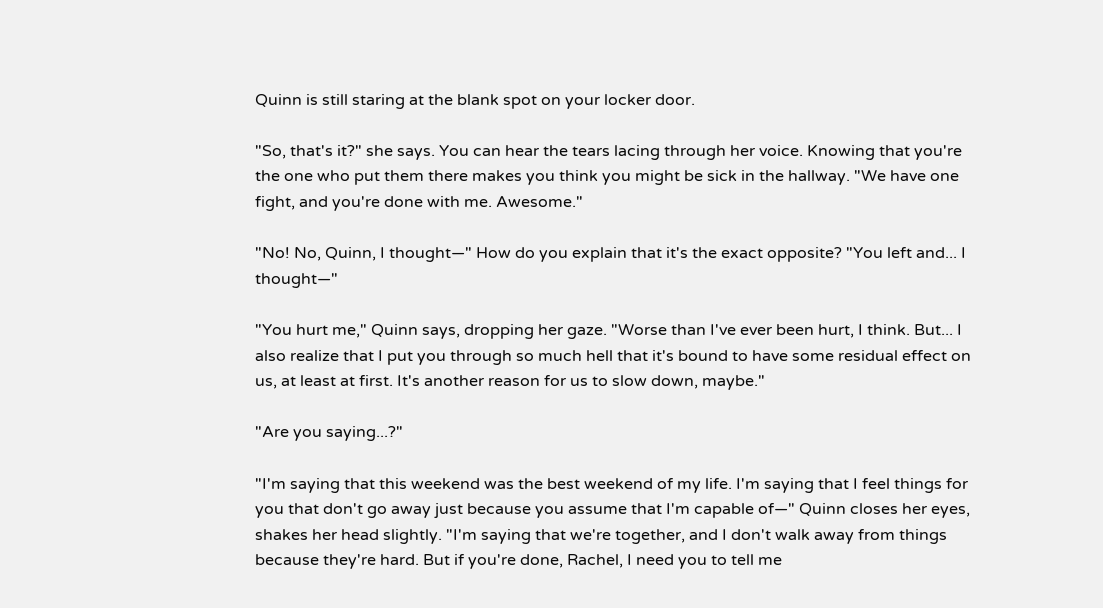Quinn is still staring at the blank spot on your locker door.

"So, that's it?" she says. You can hear the tears lacing through her voice. Knowing that you're the one who put them there makes you think you might be sick in the hallway. "We have one fight, and you're done with me. Awesome."

"No! No, Quinn, I thought—" How do you explain that it's the exact opposite? "You left and... I thought—"

"You hurt me," Quinn says, dropping her gaze. "Worse than I've ever been hurt, I think. But... I also realize that I put you through so much hell that it's bound to have some residual effect on us, at least at first. It's another reason for us to slow down, maybe."

"Are you saying...?"

"I'm saying that this weekend was the best weekend of my life. I'm saying that I feel things for you that don't go away just because you assume that I'm capable of—" Quinn closes her eyes, shakes her head slightly. "I'm saying that we're together, and I don't walk away from things because they're hard. But if you're done, Rachel, I need you to tell me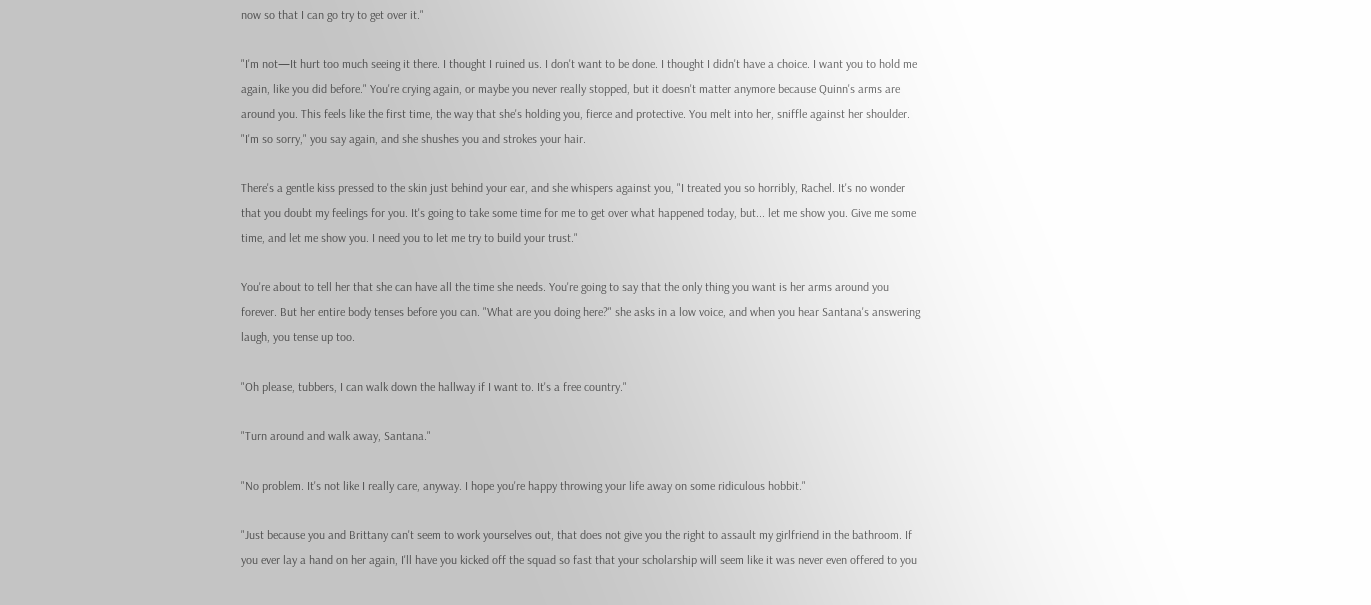now so that I can go try to get over it."

"I'm not—It hurt too much seeing it there. I thought I ruined us. I don't want to be done. I thought I didn't have a choice. I want you to hold me again, like you did before." You're crying again, or maybe you never really stopped, but it doesn't matter anymore because Quinn's arms are around you. This feels like the first time, the way that she's holding you, fierce and protective. You melt into her, sniffle against her shoulder. "I'm so sorry," you say again, and she shushes you and strokes your hair.

There's a gentle kiss pressed to the skin just behind your ear, and she whispers against you, "I treated you so horribly, Rachel. It's no wonder that you doubt my feelings for you. It's going to take some time for me to get over what happened today, but... let me show you. Give me some time, and let me show you. I need you to let me try to build your trust."

You're about to tell her that she can have all the time she needs. You're going to say that the only thing you want is her arms around you forever. But her entire body tenses before you can. "What are you doing here?" she asks in a low voice, and when you hear Santana's answering laugh, you tense up too.

"Oh please, tubbers, I can walk down the hallway if I want to. It's a free country."

"Turn around and walk away, Santana."

"No problem. It's not like I really care, anyway. I hope you're happy throwing your life away on some ridiculous hobbit."

"Just because you and Brittany can't seem to work yourselves out, that does not give you the right to assault my girlfriend in the bathroom. If you ever lay a hand on her again, I'll have you kicked off the squad so fast that your scholarship will seem like it was never even offered to you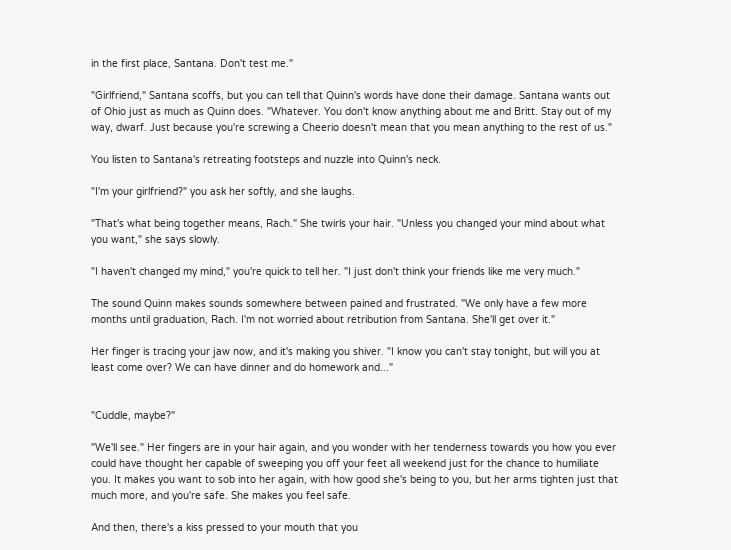in the first place, Santana. Don't test me."

"Girlfriend," Santana scoffs, but you can tell that Quinn's words have done their damage. Santana wants out of Ohio just as much as Quinn does. "Whatever. You don't know anything about me and Britt. Stay out of my way, dwarf. Just because you're screwing a Cheerio doesn't mean that you mean anything to the rest of us."

You listen to Santana's retreating footsteps and nuzzle into Quinn's neck.

"I'm your girlfriend?" you ask her softly, and she laughs.

"That's what being together means, Rach." She twirls your hair. "Unless you changed your mind about what you want," she says slowly.

"I haven't changed my mind," you're quick to tell her. "I just don't think your friends like me very much."

The sound Quinn makes sounds somewhere between pained and frustrated. "We only have a few more months until graduation, Rach. I'm not worried about retribution from Santana. She'll get over it."

Her finger is tracing your jaw now, and it's making you shiver. "I know you can't stay tonight, but will you at least come over? We can have dinner and do homework and..."


"Cuddle, maybe?"

"We'll see." Her fingers are in your hair again, and you wonder with her tenderness towards you how you ever could have thought her capable of sweeping you off your feet all weekend just for the chance to humiliate you. It makes you want to sob into her again, with how good she's being to you, but her arms tighten just that much more, and you're safe. She makes you feel safe.

And then, there's a kiss pressed to your mouth that you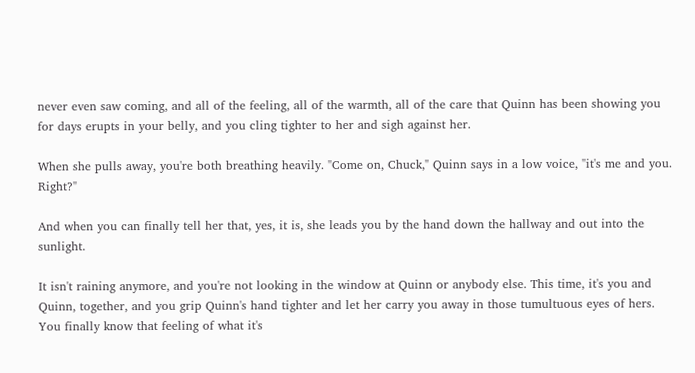never even saw coming, and all of the feeling, all of the warmth, all of the care that Quinn has been showing you for days erupts in your belly, and you cling tighter to her and sigh against her.

When she pulls away, you're both breathing heavily. "Come on, Chuck," Quinn says in a low voice, "it's me and you. Right?"

And when you can finally tell her that, yes, it is, she leads you by the hand down the hallway and out into the sunlight.

It isn't raining anymore, and you're not looking in the window at Quinn or anybody else. This time, it's you and Quinn, together, and you grip Quinn's hand tighter and let her carry you away in those tumultuous eyes of hers. You finally know that feeling of what it's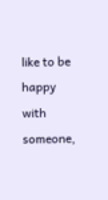like to be happy with someone,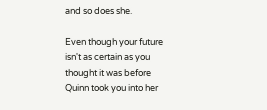and so does she.

Even though your future isn't as certain as you thought it was before Quinn took you into her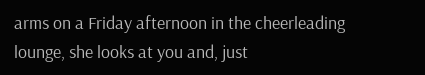arms on a Friday afternoon in the cheerleading lounge, she looks at you and, just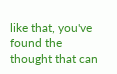like that, you've found the thought that can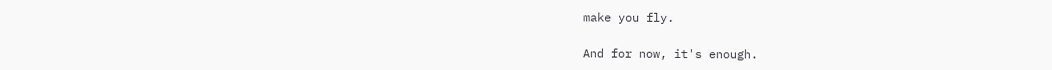make you fly.

And for now, it's enough.